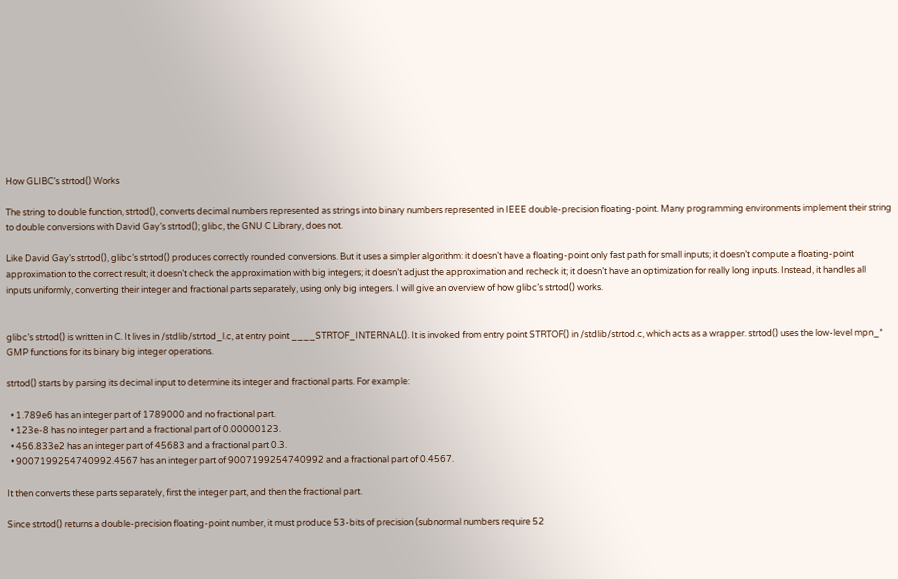How GLIBC’s strtod() Works

The string to double function, strtod(), converts decimal numbers represented as strings into binary numbers represented in IEEE double-precision floating-point. Many programming environments implement their string to double conversions with David Gay’s strtod(); glibc, the GNU C Library, does not.

Like David Gay’s strtod(), glibc’s strtod() produces correctly rounded conversions. But it uses a simpler algorithm: it doesn’t have a floating-point only fast path for small inputs; it doesn’t compute a floating-point approximation to the correct result; it doesn’t check the approximation with big integers; it doesn’t adjust the approximation and recheck it; it doesn’t have an optimization for really long inputs. Instead, it handles all inputs uniformly, converting their integer and fractional parts separately, using only big integers. I will give an overview of how glibc’s strtod() works.


glibc’s strtod() is written in C. It lives in /stdlib/strtod_l.c, at entry point ____STRTOF_INTERNAL(). It is invoked from entry point STRTOF() in /stdlib/strtod.c, which acts as a wrapper. strtod() uses the low-level mpn_* GMP functions for its binary big integer operations.

strtod() starts by parsing its decimal input to determine its integer and fractional parts. For example:

  • 1.789e6 has an integer part of 1789000 and no fractional part.
  • 123e-8 has no integer part and a fractional part of 0.00000123.
  • 456.833e2 has an integer part of 45683 and a fractional part 0.3.
  • 9007199254740992.4567 has an integer part of 9007199254740992 and a fractional part of 0.4567.

It then converts these parts separately, first the integer part, and then the fractional part.

Since strtod() returns a double-precision floating-point number, it must produce 53-bits of precision (subnormal numbers require 52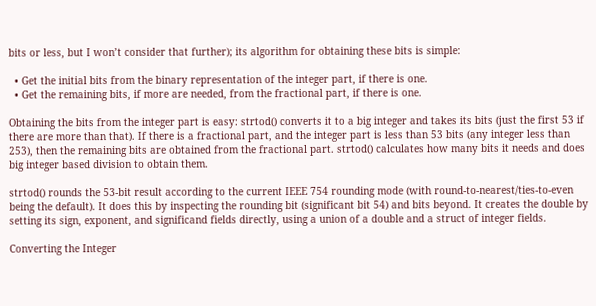bits or less, but I won’t consider that further); its algorithm for obtaining these bits is simple:

  • Get the initial bits from the binary representation of the integer part, if there is one.
  • Get the remaining bits, if more are needed, from the fractional part, if there is one.

Obtaining the bits from the integer part is easy: strtod() converts it to a big integer and takes its bits (just the first 53 if there are more than that). If there is a fractional part, and the integer part is less than 53 bits (any integer less than 253), then the remaining bits are obtained from the fractional part. strtod() calculates how many bits it needs and does big integer based division to obtain them.

strtod() rounds the 53-bit result according to the current IEEE 754 rounding mode (with round-to-nearest/ties-to-even being the default). It does this by inspecting the rounding bit (significant bit 54) and bits beyond. It creates the double by setting its sign, exponent, and significand fields directly, using a union of a double and a struct of integer fields.

Converting the Integer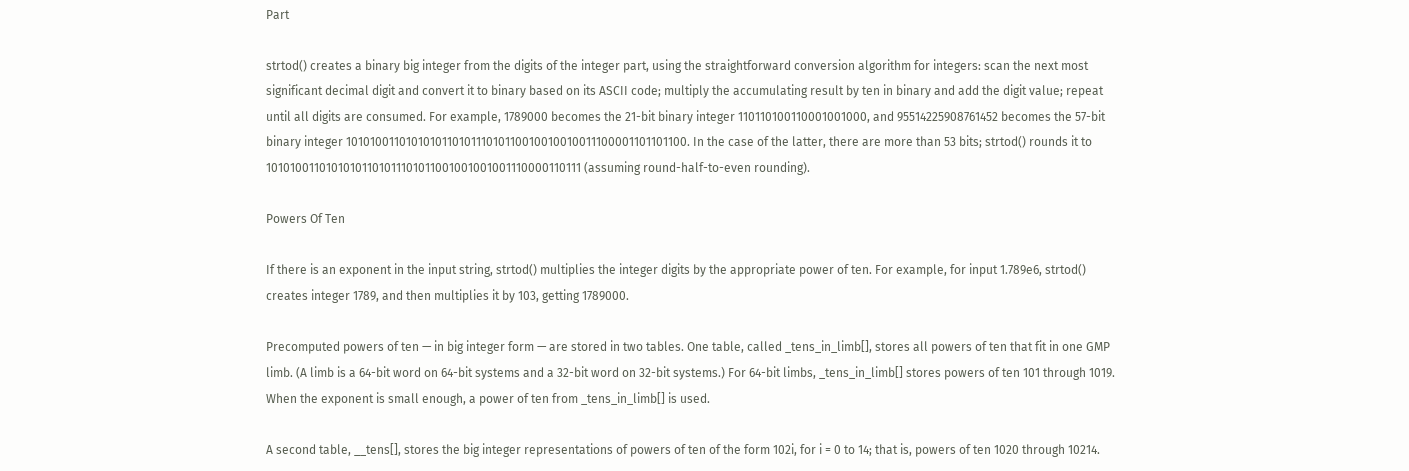Part

strtod() creates a binary big integer from the digits of the integer part, using the straightforward conversion algorithm for integers: scan the next most significant decimal digit and convert it to binary based on its ASCII code; multiply the accumulating result by ten in binary and add the digit value; repeat until all digits are consumed. For example, 1789000 becomes the 21-bit binary integer 110110100110001001000, and 95514225908761452 becomes the 57-bit binary integer 101010011010101011010111010110010010010011100001101101100. In the case of the latter, there are more than 53 bits; strtod() rounds it to 10101001101010101101011101011001001001001110000110111 (assuming round-half-to-even rounding).

Powers Of Ten

If there is an exponent in the input string, strtod() multiplies the integer digits by the appropriate power of ten. For example, for input 1.789e6, strtod() creates integer 1789, and then multiplies it by 103, getting 1789000.

Precomputed powers of ten — in big integer form — are stored in two tables. One table, called _tens_in_limb[], stores all powers of ten that fit in one GMP limb. (A limb is a 64-bit word on 64-bit systems and a 32-bit word on 32-bit systems.) For 64-bit limbs, _tens_in_limb[] stores powers of ten 101 through 1019. When the exponent is small enough, a power of ten from _tens_in_limb[] is used.

A second table, __tens[], stores the big integer representations of powers of ten of the form 102i, for i = 0 to 14; that is, powers of ten 1020 through 10214.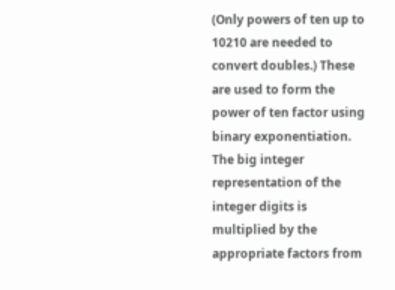(Only powers of ten up to 10210 are needed to convert doubles.) These are used to form the power of ten factor using binary exponentiation. The big integer representation of the integer digits is multiplied by the appropriate factors from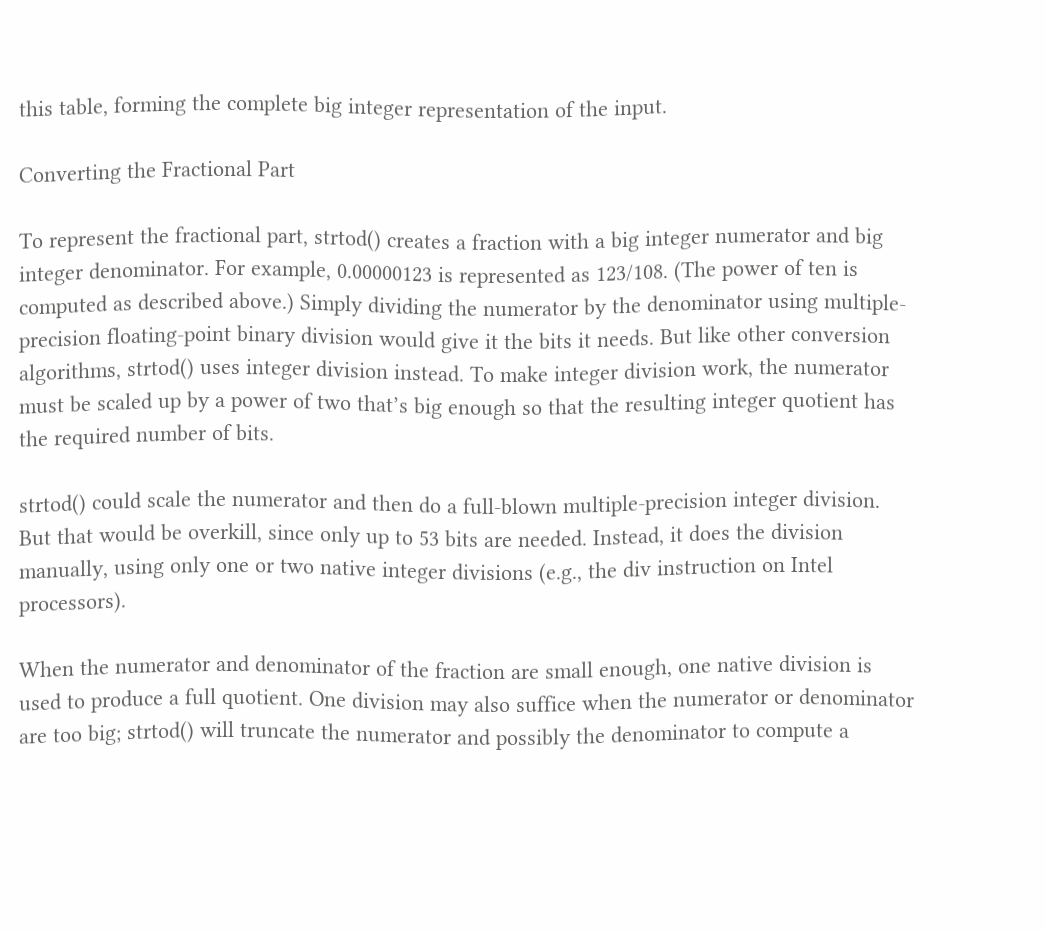this table, forming the complete big integer representation of the input.

Converting the Fractional Part

To represent the fractional part, strtod() creates a fraction with a big integer numerator and big integer denominator. For example, 0.00000123 is represented as 123/108. (The power of ten is computed as described above.) Simply dividing the numerator by the denominator using multiple-precision floating-point binary division would give it the bits it needs. But like other conversion algorithms, strtod() uses integer division instead. To make integer division work, the numerator must be scaled up by a power of two that’s big enough so that the resulting integer quotient has the required number of bits.

strtod() could scale the numerator and then do a full-blown multiple-precision integer division. But that would be overkill, since only up to 53 bits are needed. Instead, it does the division manually, using only one or two native integer divisions (e.g., the div instruction on Intel processors).

When the numerator and denominator of the fraction are small enough, one native division is used to produce a full quotient. One division may also suffice when the numerator or denominator are too big; strtod() will truncate the numerator and possibly the denominator to compute a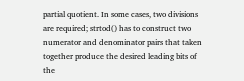partial quotient. In some cases, two divisions are required; strtod() has to construct two numerator and denominator pairs that taken together produce the desired leading bits of the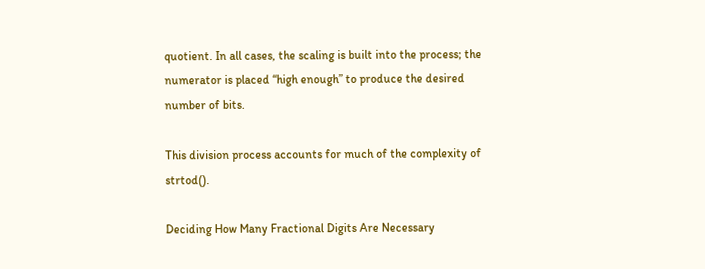quotient. In all cases, the scaling is built into the process; the numerator is placed “high enough” to produce the desired number of bits.

This division process accounts for much of the complexity of strtod().

Deciding How Many Fractional Digits Are Necessary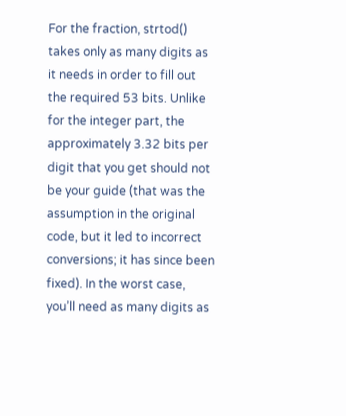For the fraction, strtod() takes only as many digits as it needs in order to fill out the required 53 bits. Unlike for the integer part, the approximately 3.32 bits per digit that you get should not be your guide (that was the assumption in the original code, but it led to incorrect conversions; it has since been fixed). In the worst case, you’ll need as many digits as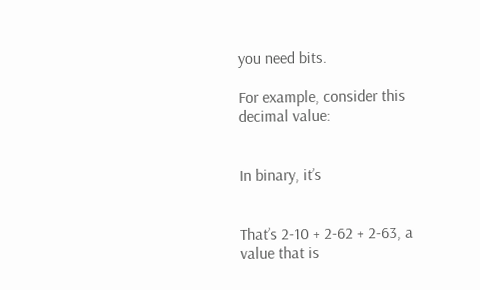you need bits.

For example, consider this decimal value:


In binary, it’s


That’s 2-10 + 2-62 + 2-63, a value that is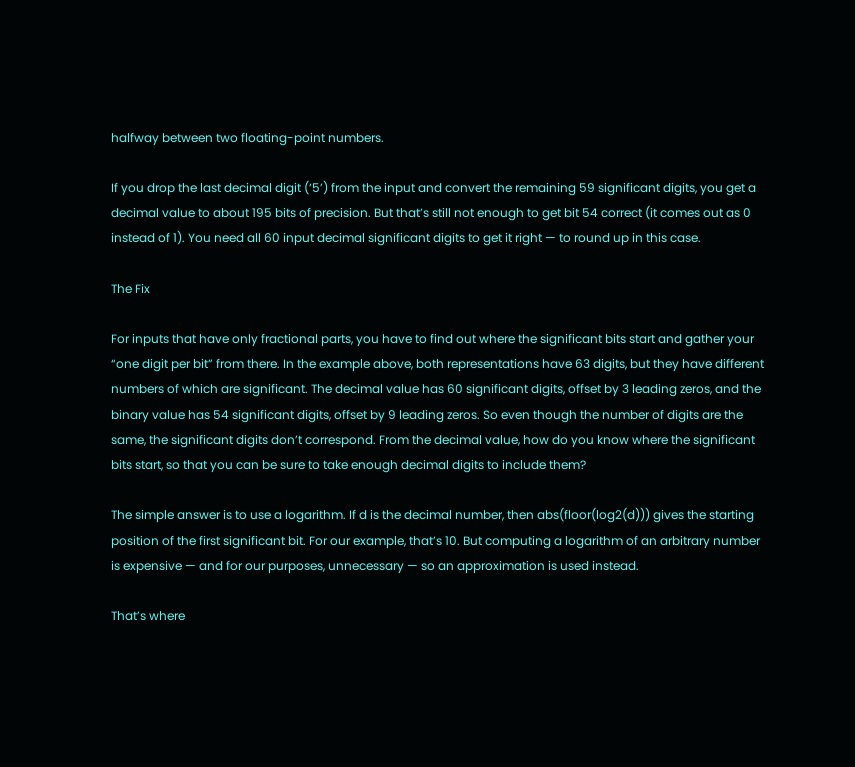halfway between two floating-point numbers.

If you drop the last decimal digit (‘5’) from the input and convert the remaining 59 significant digits, you get a decimal value to about 195 bits of precision. But that’s still not enough to get bit 54 correct (it comes out as 0 instead of 1). You need all 60 input decimal significant digits to get it right — to round up in this case.

The Fix

For inputs that have only fractional parts, you have to find out where the significant bits start and gather your “one digit per bit” from there. In the example above, both representations have 63 digits, but they have different numbers of which are significant. The decimal value has 60 significant digits, offset by 3 leading zeros, and the binary value has 54 significant digits, offset by 9 leading zeros. So even though the number of digits are the same, the significant digits don’t correspond. From the decimal value, how do you know where the significant bits start, so that you can be sure to take enough decimal digits to include them?

The simple answer is to use a logarithm. If d is the decimal number, then abs(floor(log2(d))) gives the starting position of the first significant bit. For our example, that’s 10. But computing a logarithm of an arbitrary number is expensive — and for our purposes, unnecessary — so an approximation is used instead.

That’s where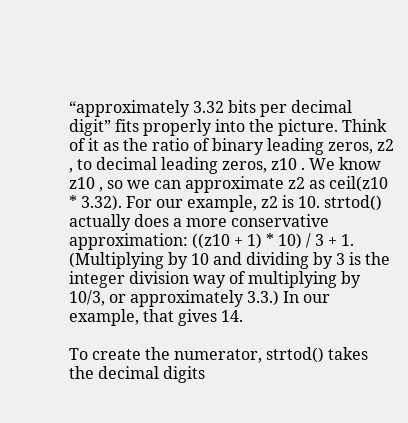“approximately 3.32 bits per decimal digit” fits properly into the picture. Think of it as the ratio of binary leading zeros, z2 , to decimal leading zeros, z10 . We know z10 , so we can approximate z2 as ceil(z10 * 3.32). For our example, z2 is 10. strtod() actually does a more conservative approximation: ((z10 + 1) * 10) / 3 + 1. (Multiplying by 10 and dividing by 3 is the integer division way of multiplying by 10/3, or approximately 3.3.) In our example, that gives 14.

To create the numerator, strtod() takes the decimal digits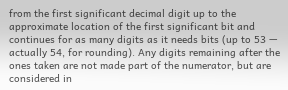from the first significant decimal digit up to the approximate location of the first significant bit and continues for as many digits as it needs bits (up to 53 — actually 54, for rounding). Any digits remaining after the ones taken are not made part of the numerator, but are considered in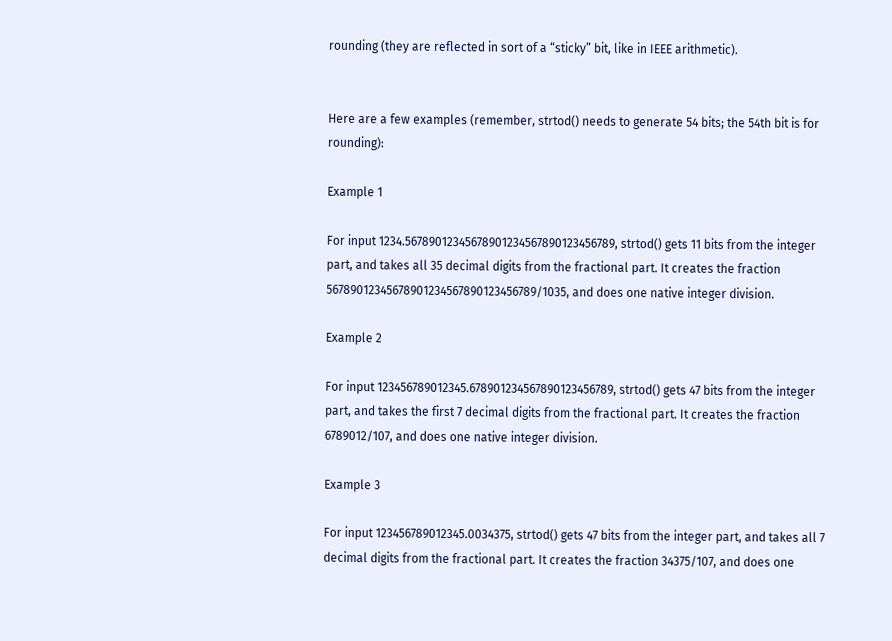rounding (they are reflected in sort of a “sticky” bit, like in IEEE arithmetic).


Here are a few examples (remember, strtod() needs to generate 54 bits; the 54th bit is for rounding):

Example 1

For input 1234.56789012345678901234567890123456789, strtod() gets 11 bits from the integer part, and takes all 35 decimal digits from the fractional part. It creates the fraction 56789012345678901234567890123456789/1035, and does one native integer division.

Example 2

For input 123456789012345.678901234567890123456789, strtod() gets 47 bits from the integer part, and takes the first 7 decimal digits from the fractional part. It creates the fraction 6789012/107, and does one native integer division.

Example 3

For input 123456789012345.0034375, strtod() gets 47 bits from the integer part, and takes all 7 decimal digits from the fractional part. It creates the fraction 34375/107, and does one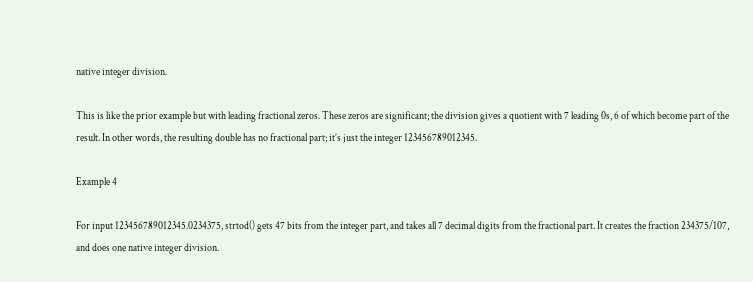native integer division.

This is like the prior example but with leading fractional zeros. These zeros are significant; the division gives a quotient with 7 leading 0s, 6 of which become part of the result. In other words, the resulting double has no fractional part; it’s just the integer 123456789012345.

Example 4

For input 123456789012345.0234375, strtod() gets 47 bits from the integer part, and takes all 7 decimal digits from the fractional part. It creates the fraction 234375/107, and does one native integer division.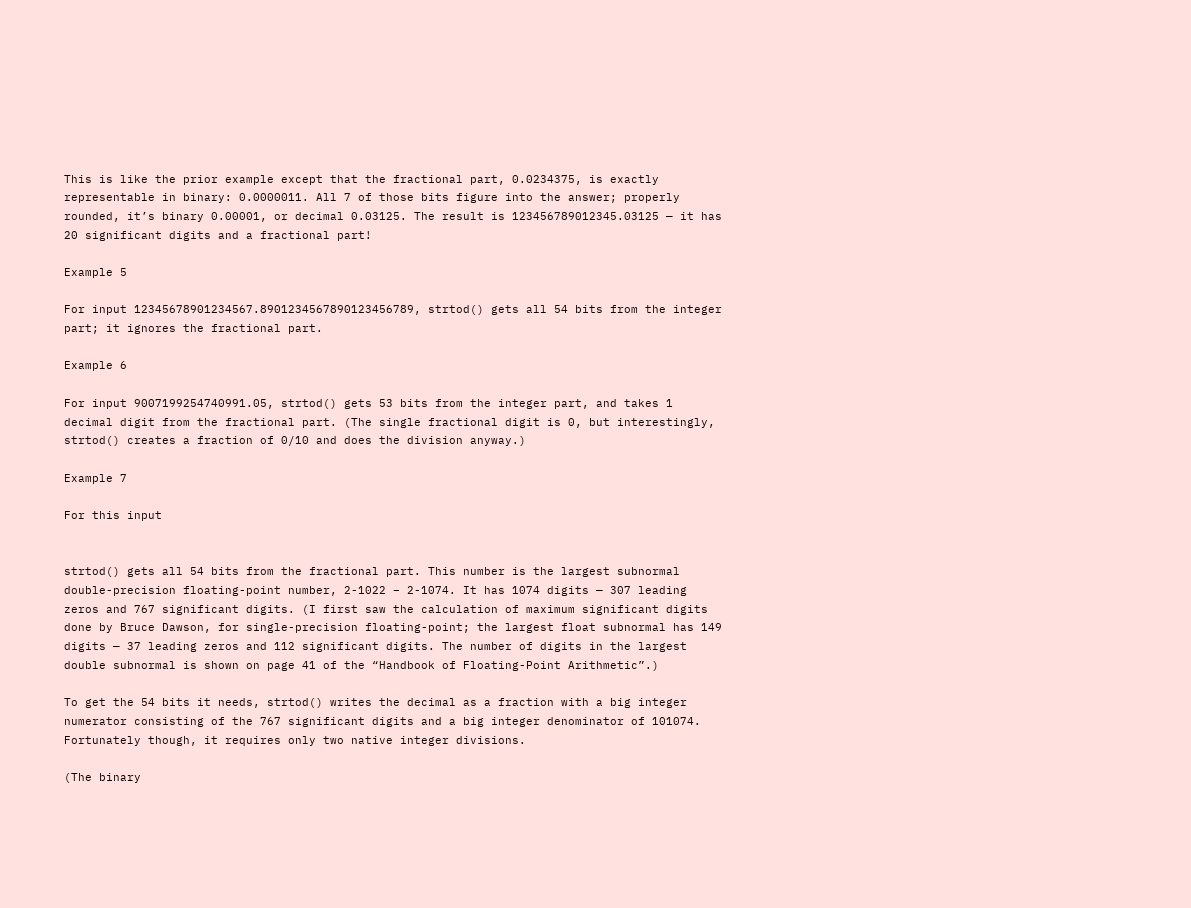This is like the prior example except that the fractional part, 0.0234375, is exactly representable in binary: 0.0000011. All 7 of those bits figure into the answer; properly rounded, it’s binary 0.00001, or decimal 0.03125. The result is 123456789012345.03125 — it has 20 significant digits and a fractional part!

Example 5

For input 12345678901234567.8901234567890123456789, strtod() gets all 54 bits from the integer part; it ignores the fractional part.

Example 6

For input 9007199254740991.05, strtod() gets 53 bits from the integer part, and takes 1 decimal digit from the fractional part. (The single fractional digit is 0, but interestingly, strtod() creates a fraction of 0/10 and does the division anyway.)

Example 7

For this input


strtod() gets all 54 bits from the fractional part. This number is the largest subnormal double-precision floating-point number, 2-1022 – 2-1074. It has 1074 digits — 307 leading zeros and 767 significant digits. (I first saw the calculation of maximum significant digits done by Bruce Dawson, for single-precision floating-point; the largest float subnormal has 149 digits — 37 leading zeros and 112 significant digits. The number of digits in the largest double subnormal is shown on page 41 of the “Handbook of Floating-Point Arithmetic”.)

To get the 54 bits it needs, strtod() writes the decimal as a fraction with a big integer numerator consisting of the 767 significant digits and a big integer denominator of 101074. Fortunately though, it requires only two native integer divisions.

(The binary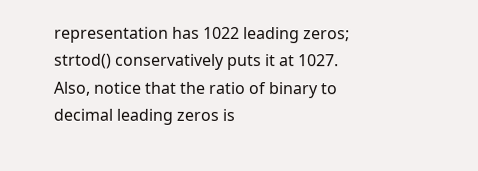representation has 1022 leading zeros; strtod() conservatively puts it at 1027. Also, notice that the ratio of binary to decimal leading zeros is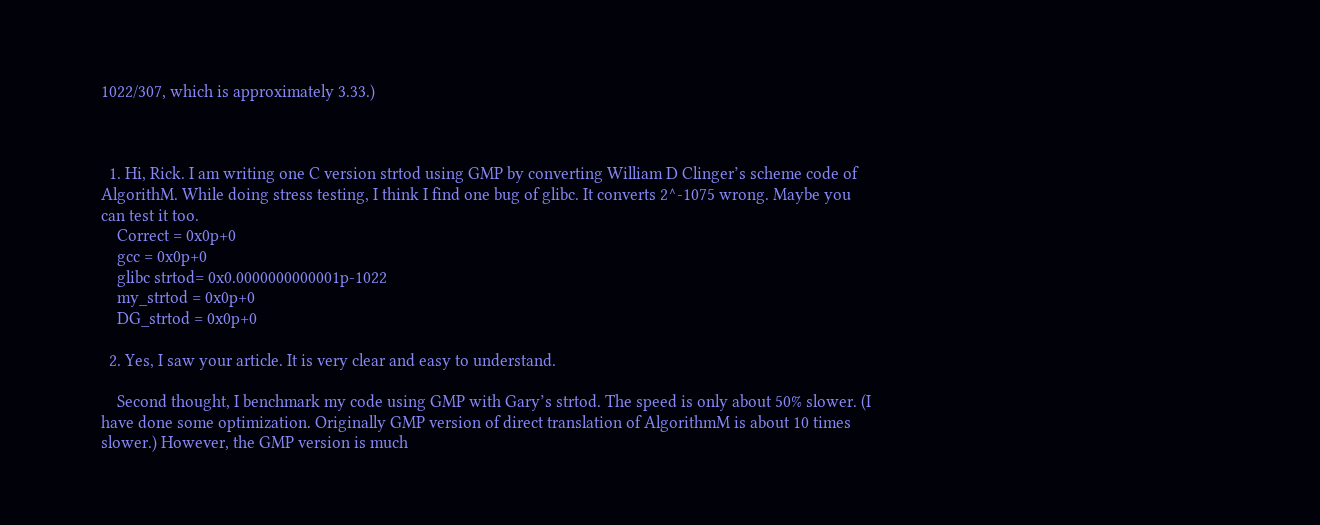1022/307, which is approximately 3.33.)



  1. Hi, Rick. I am writing one C version strtod using GMP by converting William D Clinger’s scheme code of AlgorithM. While doing stress testing, I think I find one bug of glibc. It converts 2^-1075 wrong. Maybe you can test it too.
    Correct = 0x0p+0
    gcc = 0x0p+0
    glibc strtod= 0x0.0000000000001p-1022
    my_strtod = 0x0p+0
    DG_strtod = 0x0p+0

  2. Yes, I saw your article. It is very clear and easy to understand.

    Second thought, I benchmark my code using GMP with Gary’s strtod. The speed is only about 50% slower. (I have done some optimization. Originally GMP version of direct translation of AlgorithmM is about 10 times slower.) However, the GMP version is much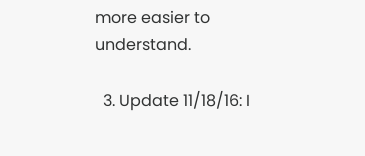more easier to understand.

  3. Update 11/18/16: I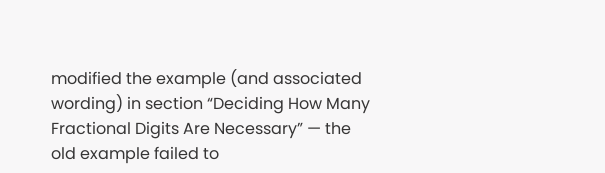modified the example (and associated wording) in section “Deciding How Many Fractional Digits Are Necessary” — the old example failed to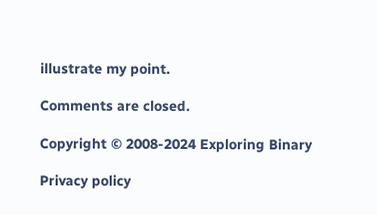illustrate my point.

Comments are closed.

Copyright © 2008-2024 Exploring Binary

Privacy policy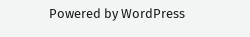Powered by WordPress